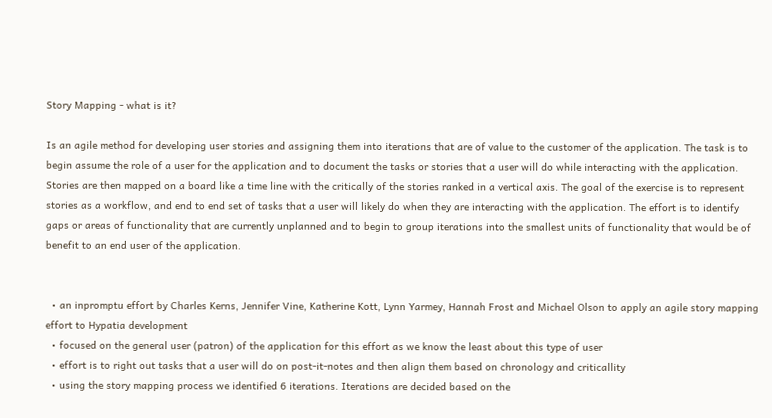Story Mapping - what is it?

Is an agile method for developing user stories and assigning them into iterations that are of value to the customer of the application. The task is to begin assume the role of a user for the application and to document the tasks or stories that a user will do while interacting with the application. Stories are then mapped on a board like a time line with the critically of the stories ranked in a vertical axis. The goal of the exercise is to represent stories as a workflow, and end to end set of tasks that a user will likely do when they are interacting with the application. The effort is to identify gaps or areas of functionality that are currently unplanned and to begin to group iterations into the smallest units of functionality that would be of benefit to an end user of the application.


  • an inpromptu effort by Charles Kerns, Jennifer Vine, Katherine Kott, Lynn Yarmey, Hannah Frost and Michael Olson to apply an agile story mapping effort to Hypatia development
  • focused on the general user (patron) of the application for this effort as we know the least about this type of user
  • effort is to right out tasks that a user will do on post-it-notes and then align them based on chronology and criticallity
  • using the story mapping process we identified 6 iterations. Iterations are decided based on the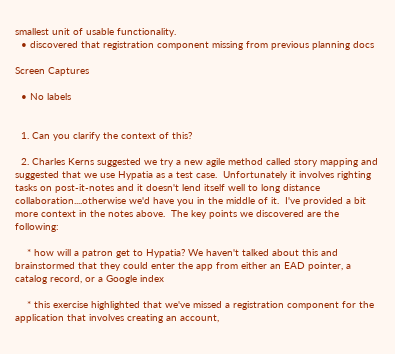smallest unit of usable functionality.
  • discovered that registration component missing from previous planning docs

Screen Captures

  • No labels


  1. Can you clarify the context of this?

  2. Charles Kerns suggested we try a new agile method called story mapping and suggested that we use Hypatia as a test case.  Unfortunately it involves righting tasks on post-it-notes and it doesn't lend itself well to long distance collaboration....otherwise we'd have you in the middle of it.  I've provided a bit more context in the notes above.  The key points we discovered are the following:

    * how will a patron get to Hypatia? We haven't talked about this and brainstormed that they could enter the app from either an EAD pointer, a catalog record, or a Google index

    * this exercise highlighted that we've missed a registration component for the application that involves creating an account,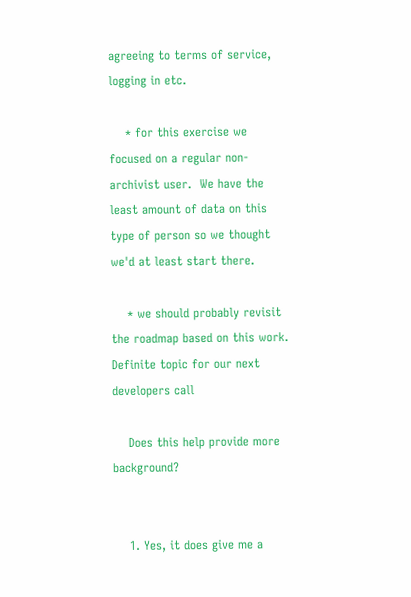agreeing to terms of service, logging in etc.

    * for this exercise we focused on a regular non-archivist user.  We have the least amount of data on this type of person so we thought we'd at least start there.

    * we should probably revisit the roadmap based on this work.  Definite topic for our next developers call

    Does this help provide more background?


    1. Yes, it does give me a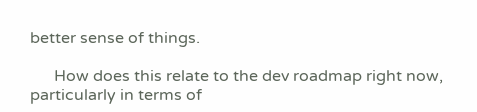better sense of things.

      How does this relate to the dev roadmap right now, particularly in terms of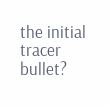the initial tracer bullet?